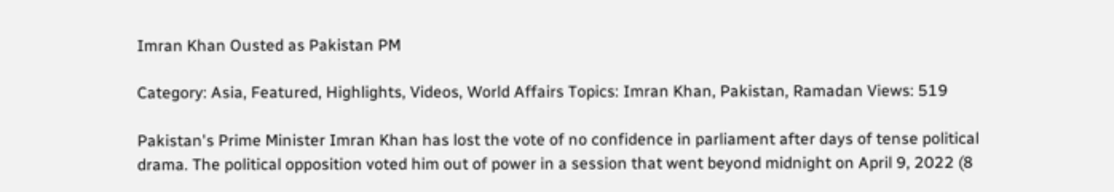Imran Khan Ousted as Pakistan PM

Category: Asia, Featured, Highlights, Videos, World Affairs Topics: Imran Khan, Pakistan, Ramadan Views: 519

Pakistan's Prime Minister Imran Khan has lost the vote of no confidence in parliament after days of tense political drama. The political opposition voted him out of power in a session that went beyond midnight on April 9, 2022 (8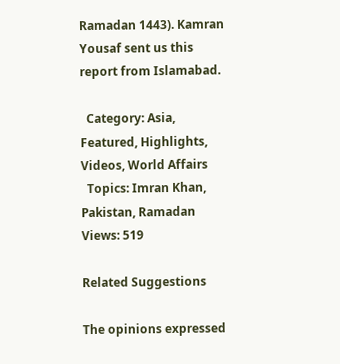Ramadan 1443). Kamran Yousaf sent us this report from Islamabad.

  Category: Asia, Featured, Highlights, Videos, World Affairs
  Topics: Imran Khan, Pakistan, Ramadan
Views: 519

Related Suggestions

The opinions expressed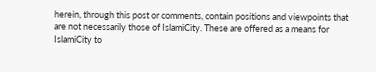herein, through this post or comments, contain positions and viewpoints that are not necessarily those of IslamiCity. These are offered as a means for IslamiCity to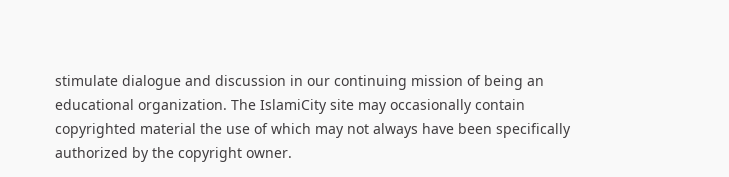stimulate dialogue and discussion in our continuing mission of being an educational organization. The IslamiCity site may occasionally contain copyrighted material the use of which may not always have been specifically authorized by the copyright owner.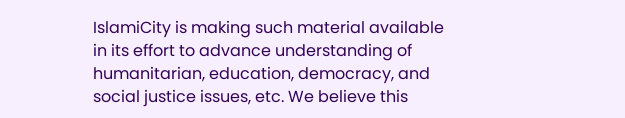IslamiCity is making such material available in its effort to advance understanding of humanitarian, education, democracy, and social justice issues, etc. We believe this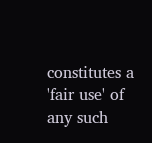constitutes a 'fair use' of any such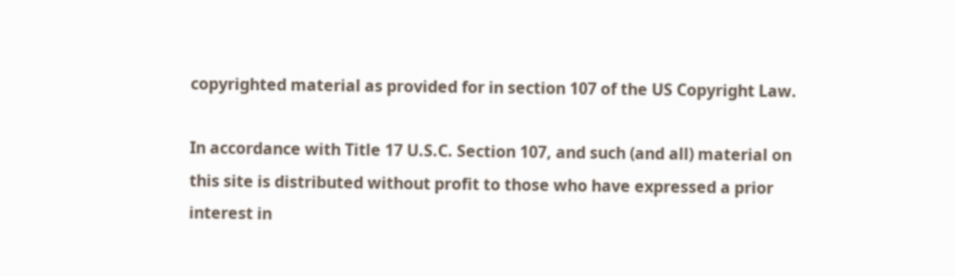copyrighted material as provided for in section 107 of the US Copyright Law.

In accordance with Title 17 U.S.C. Section 107, and such (and all) material on this site is distributed without profit to those who have expressed a prior interest in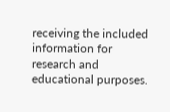receiving the included information for research and educational purposes.